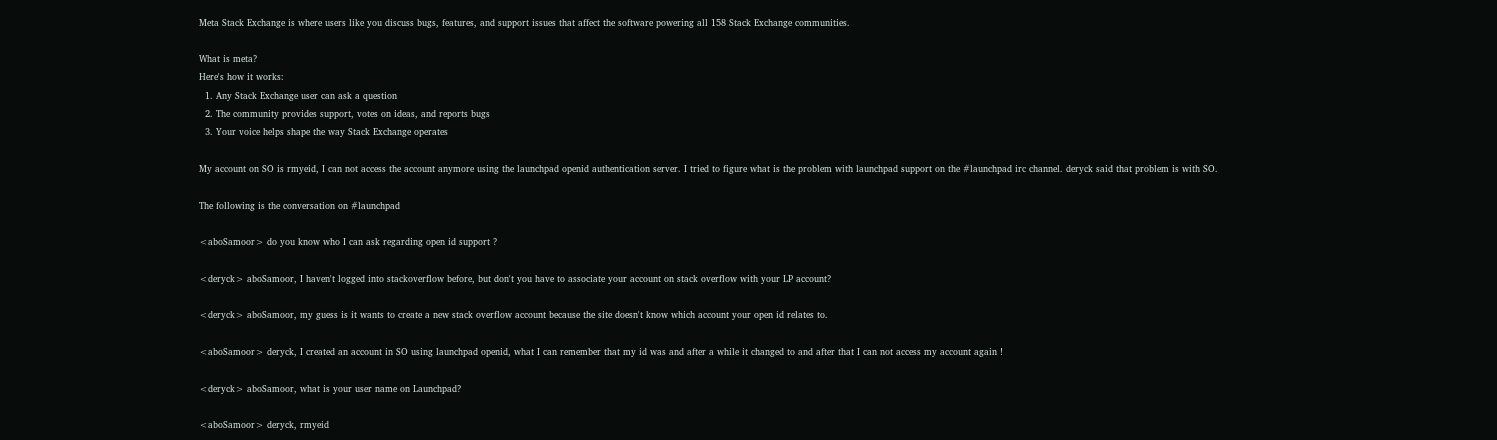Meta Stack Exchange is where users like you discuss bugs, features, and support issues that affect the software powering all 158 Stack Exchange communities.

What is meta?
Here's how it works:
  1. Any Stack Exchange user can ask a question
  2. The community provides support, votes on ideas, and reports bugs
  3. Your voice helps shape the way Stack Exchange operates

My account on SO is rmyeid, I can not access the account anymore using the launchpad openid authentication server. I tried to figure what is the problem with launchpad support on the #launchpad irc channel. deryck said that problem is with SO.

The following is the conversation on #launchpad

<aboSamoor> do you know who I can ask regarding open id support ?

<deryck> aboSamoor, I haven't logged into stackoverflow before, but don't you have to associate your account on stack overflow with your LP account?

<deryck> aboSamoor, my guess is it wants to create a new stack overflow account because the site doesn't know which account your open id relates to.

<aboSamoor> deryck, I created an account in SO using launchpad openid, what I can remember that my id was and after a while it changed to and after that I can not access my account again !

<deryck> aboSamoor, what is your user name on Launchpad?

<aboSamoor> deryck, rmyeid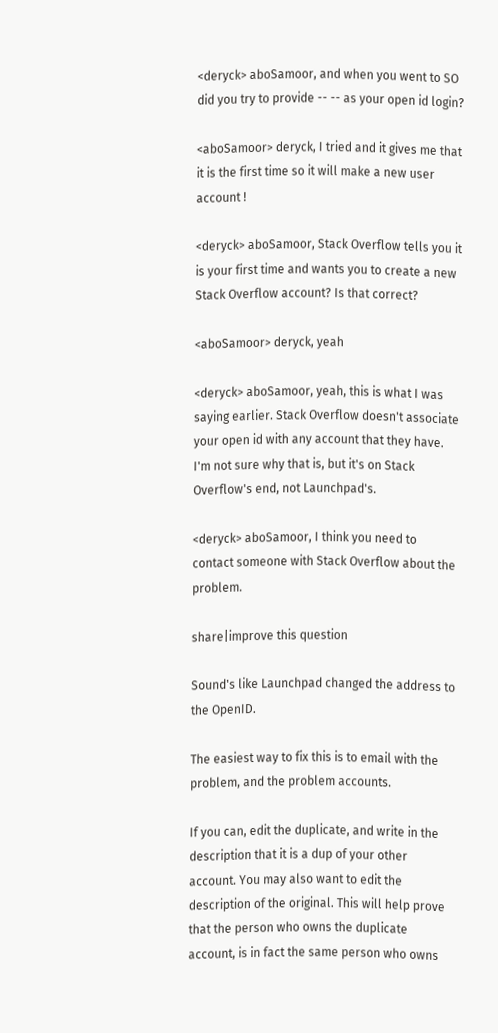<deryck> aboSamoor, and when you went to SO did you try to provide -- -- as your open id login?

<aboSamoor> deryck, I tried and it gives me that it is the first time so it will make a new user account !

<deryck> aboSamoor, Stack Overflow tells you it is your first time and wants you to create a new Stack Overflow account? Is that correct?

<aboSamoor> deryck, yeah

<deryck> aboSamoor, yeah, this is what I was saying earlier. Stack Overflow doesn't associate your open id with any account that they have. I'm not sure why that is, but it's on Stack Overflow's end, not Launchpad's.

<deryck> aboSamoor, I think you need to contact someone with Stack Overflow about the problem.

share|improve this question

Sound's like Launchpad changed the address to the OpenID.

The easiest way to fix this is to email with the problem, and the problem accounts.

If you can, edit the duplicate, and write in the description that it is a dup of your other account. You may also want to edit the description of the original. This will help prove that the person who owns the duplicate account, is in fact the same person who owns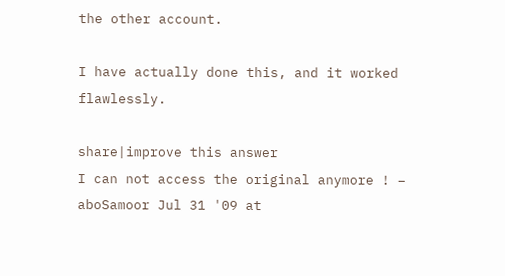the other account.

I have actually done this, and it worked flawlessly.

share|improve this answer
I can not access the original anymore ! – aboSamoor Jul 31 '09 at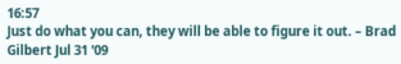16:57
Just do what you can, they will be able to figure it out. – Brad Gilbert Jul 31 '09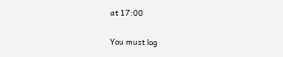at 17:00

You must log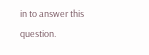in to answer this question.